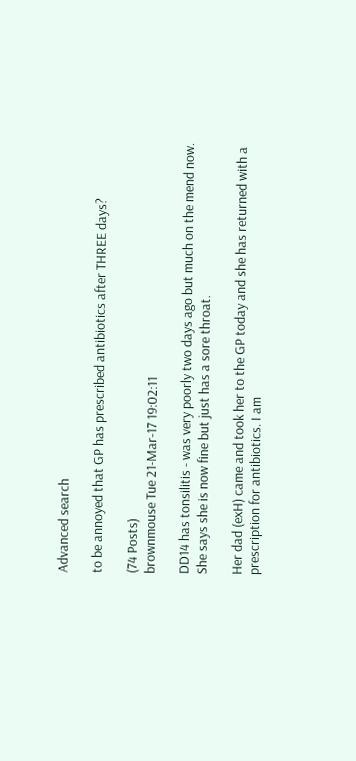Advanced search

to be annoyed that GP has prescribed antibiotics after THREE days?

(74 Posts)
brownmouse Tue 21-Mar-17 19:02:11

DD14 has tonsilitis - was very poorly two days ago but much on the mend now. She says she is now fine but just has a sore throat.

Her dad (exH) came and took her to the GP today and she has returned with a prescription for antibiotics. I am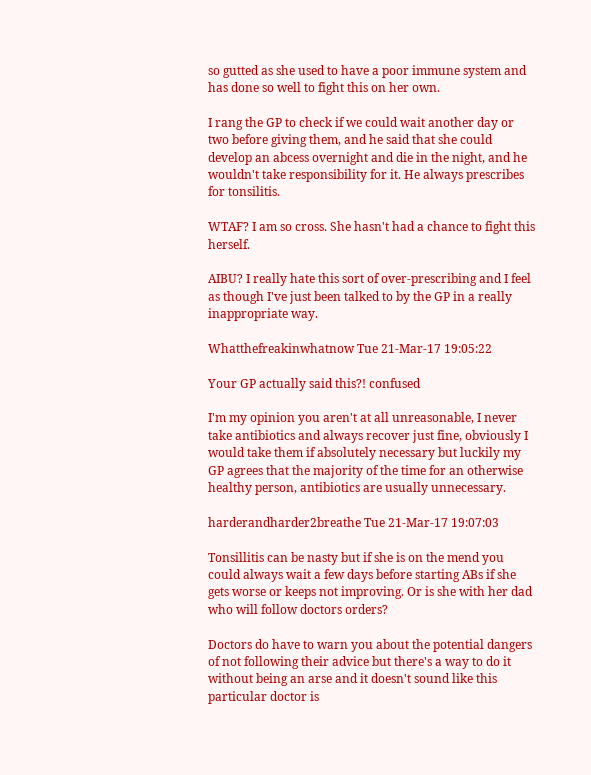so gutted as she used to have a poor immune system and has done so well to fight this on her own.

I rang the GP to check if we could wait another day or two before giving them, and he said that she could develop an abcess overnight and die in the night, and he wouldn't take responsibility for it. He always prescribes for tonsilitis.

WTAF? I am so cross. She hasn't had a chance to fight this herself.

AIBU? I really hate this sort of over-prescribing and I feel as though I've just been talked to by the GP in a really inappropriate way.

Whatthefreakinwhatnow Tue 21-Mar-17 19:05:22

Your GP actually said this?! confused

I'm my opinion you aren't at all unreasonable, I never take antibiotics and always recover just fine, obviously I would take them if absolutely necessary but luckily my GP agrees that the majority of the time for an otherwise healthy person, antibiotics are usually unnecessary.

harderandharder2breathe Tue 21-Mar-17 19:07:03

Tonsillitis can be nasty but if she is on the mend you could always wait a few days before starting ABs if she gets worse or keeps not improving. Or is she with her dad who will follow doctors orders?

Doctors do have to warn you about the potential dangers of not following their advice but there's a way to do it without being an arse and it doesn't sound like this particular doctor is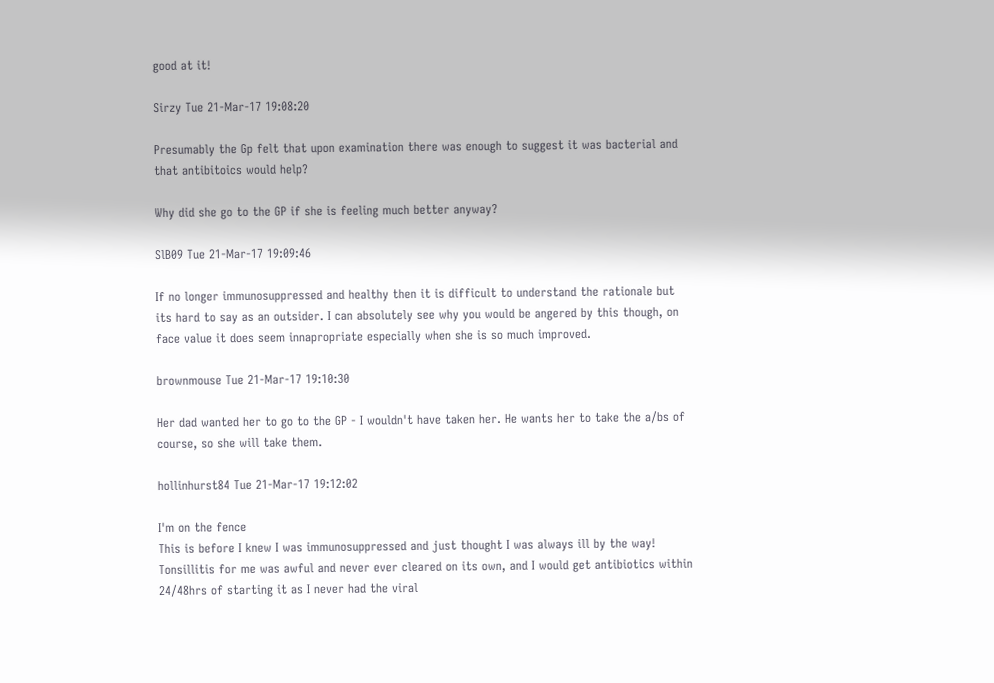good at it!

Sirzy Tue 21-Mar-17 19:08:20

Presumably the Gp felt that upon examination there was enough to suggest it was bacterial and that antibitoics would help?

Why did she go to the GP if she is feeling much better anyway?

SlB09 Tue 21-Mar-17 19:09:46

If no longer immunosuppressed and healthy then it is difficult to understand the rationale but its hard to say as an outsider. I can absolutely see why you would be angered by this though, on face value it does seem innapropriate especially when she is so much improved.

brownmouse Tue 21-Mar-17 19:10:30

Her dad wanted her to go to the GP - I wouldn't have taken her. He wants her to take the a/bs of course, so she will take them.

hollinhurst84 Tue 21-Mar-17 19:12:02

I'm on the fence
This is before I knew I was immunosuppressed and just thought I was always ill by the way!
Tonsillitis for me was awful and never ever cleared on its own, and I would get antibiotics within 24/48hrs of starting it as I never had the viral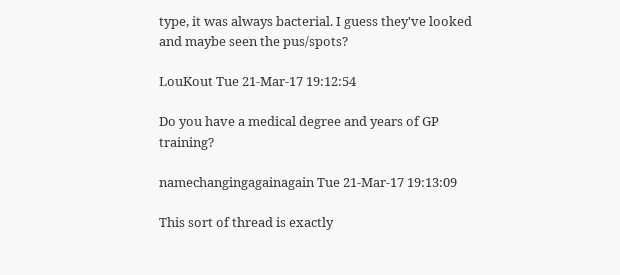type, it was always bacterial. I guess they've looked and maybe seen the pus/spots?

LouKout Tue 21-Mar-17 19:12:54

Do you have a medical degree and years of GP training?

namechangingagainagain Tue 21-Mar-17 19:13:09

This sort of thread is exactly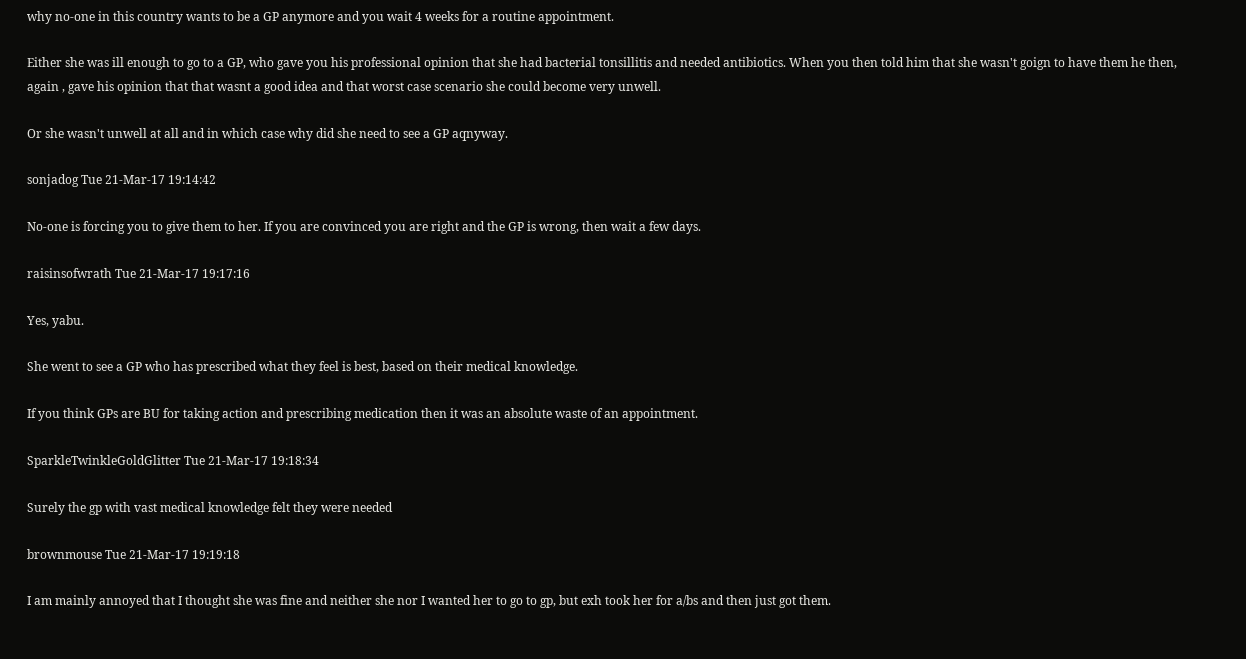why no-one in this country wants to be a GP anymore and you wait 4 weeks for a routine appointment.

Either she was ill enough to go to a GP, who gave you his professional opinion that she had bacterial tonsillitis and needed antibiotics. When you then told him that she wasn't goign to have them he then, again , gave his opinion that that wasnt a good idea and that worst case scenario she could become very unwell.

Or she wasn't unwell at all and in which case why did she need to see a GP aqnyway.

sonjadog Tue 21-Mar-17 19:14:42

No-one is forcing you to give them to her. If you are convinced you are right and the GP is wrong, then wait a few days.

raisinsofwrath Tue 21-Mar-17 19:17:16

Yes, yabu.

She went to see a GP who has prescribed what they feel is best, based on their medical knowledge.

If you think GPs are BU for taking action and prescribing medication then it was an absolute waste of an appointment.

SparkleTwinkleGoldGlitter Tue 21-Mar-17 19:18:34

Surely the gp with vast medical knowledge felt they were needed

brownmouse Tue 21-Mar-17 19:19:18

I am mainly annoyed that I thought she was fine and neither she nor I wanted her to go to gp, but exh took her for a/bs and then just got them.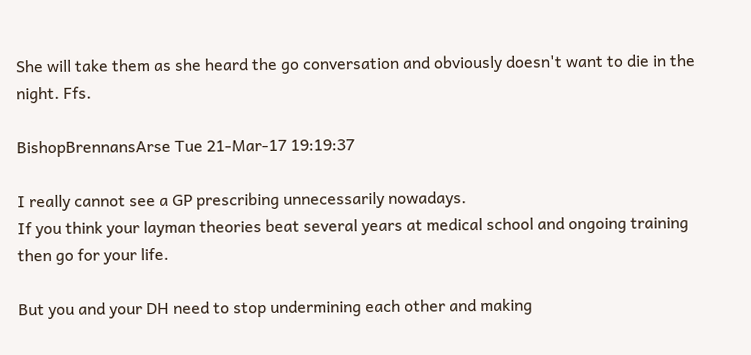She will take them as she heard the go conversation and obviously doesn't want to die in the night. Ffs.

BishopBrennansArse Tue 21-Mar-17 19:19:37

I really cannot see a GP prescribing unnecessarily nowadays.
If you think your layman theories beat several years at medical school and ongoing training then go for your life.

But you and your DH need to stop undermining each other and making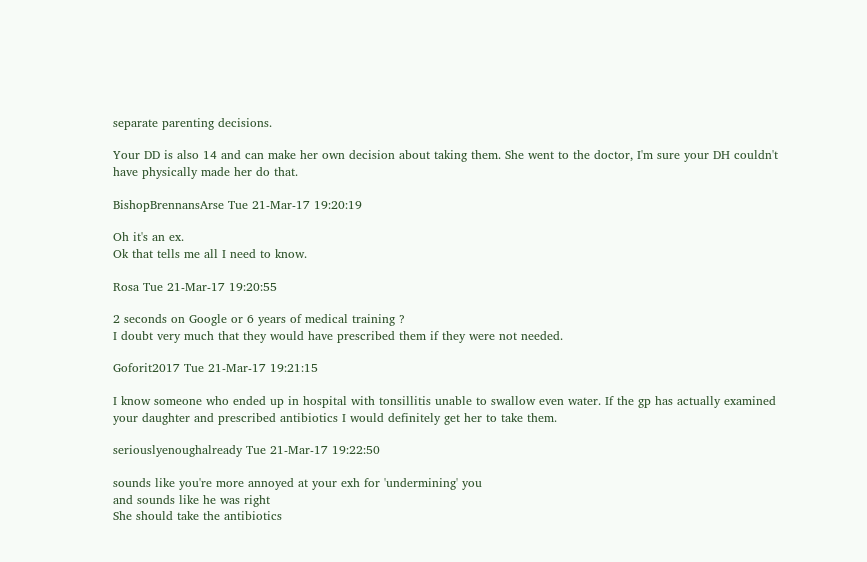separate parenting decisions.

Your DD is also 14 and can make her own decision about taking them. She went to the doctor, I'm sure your DH couldn't have physically made her do that.

BishopBrennansArse Tue 21-Mar-17 19:20:19

Oh it's an ex.
Ok that tells me all I need to know.

Rosa Tue 21-Mar-17 19:20:55

2 seconds on Google or 6 years of medical training ?
I doubt very much that they would have prescribed them if they were not needed.

Goforit2017 Tue 21-Mar-17 19:21:15

I know someone who ended up in hospital with tonsillitis unable to swallow even water. If the gp has actually examined your daughter and prescribed antibiotics I would definitely get her to take them.

seriouslyenoughalready Tue 21-Mar-17 19:22:50

sounds like you're more annoyed at your exh for 'undermining' you
and sounds like he was right
She should take the antibiotics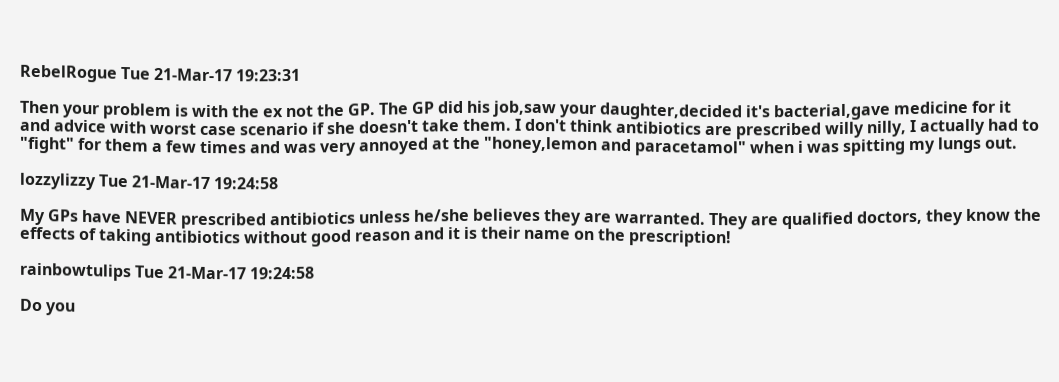RebelRogue Tue 21-Mar-17 19:23:31

Then your problem is with the ex not the GP. The GP did his job,saw your daughter,decided it's bacterial,gave medicine for it and advice with worst case scenario if she doesn't take them. I don't think antibiotics are prescribed willy nilly, I actually had to "fight" for them a few times and was very annoyed at the "honey,lemon and paracetamol" when i was spitting my lungs out.

lozzylizzy Tue 21-Mar-17 19:24:58

My GPs have NEVER prescribed antibiotics unless he/she believes they are warranted. They are qualified doctors, they know the effects of taking antibiotics without good reason and it is their name on the prescription!

rainbowtulips Tue 21-Mar-17 19:24:58

Do you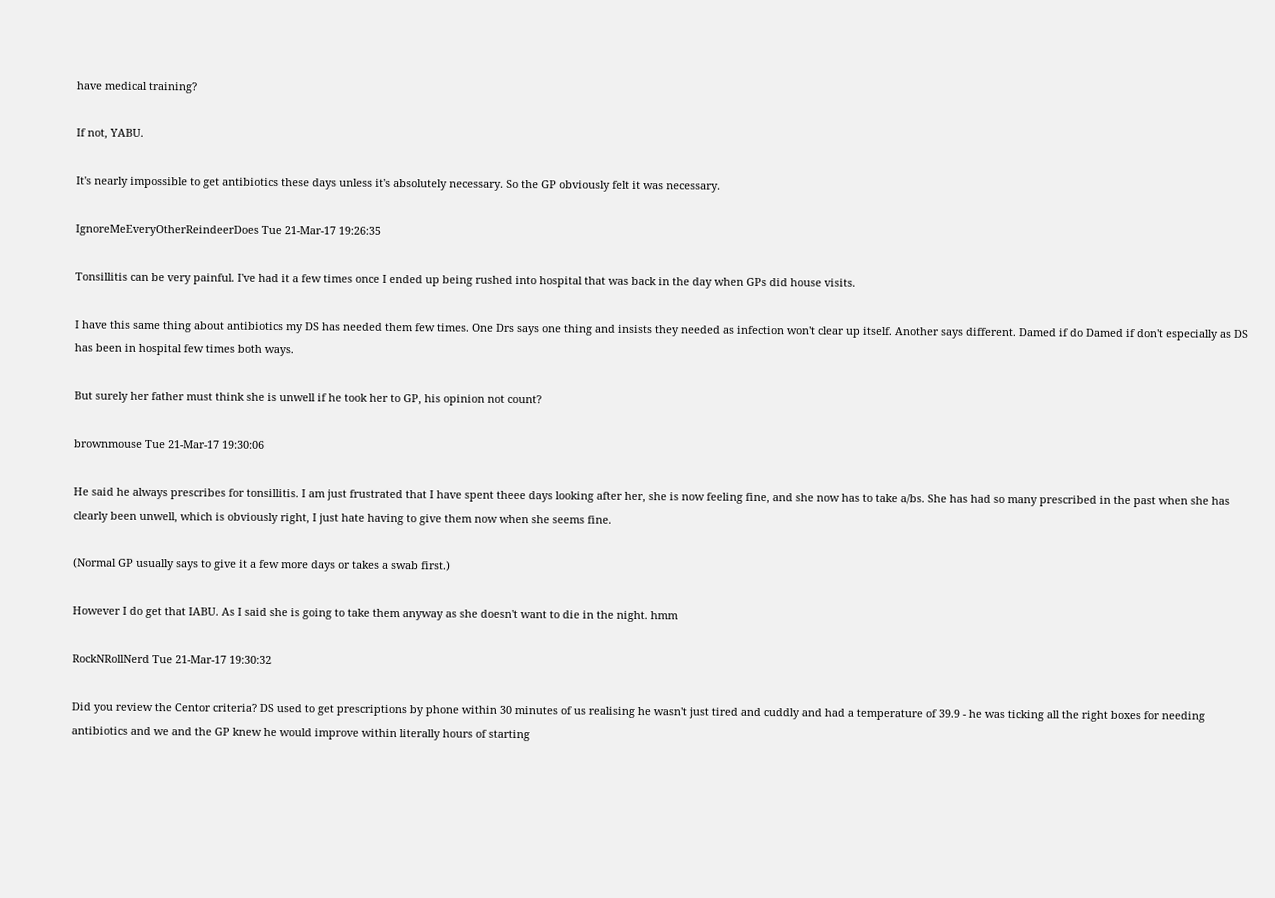have medical training?

If not, YABU.

It's nearly impossible to get antibiotics these days unless it's absolutely necessary. So the GP obviously felt it was necessary.

IgnoreMeEveryOtherReindeerDoes Tue 21-Mar-17 19:26:35

Tonsillitis can be very painful. I've had it a few times once I ended up being rushed into hospital that was back in the day when GPs did house visits.

I have this same thing about antibiotics my DS has needed them few times. One Drs says one thing and insists they needed as infection won't clear up itself. Another says different. Damed if do Damed if don't especially as DS has been in hospital few times both ways.

But surely her father must think she is unwell if he took her to GP, his opinion not count?

brownmouse Tue 21-Mar-17 19:30:06

He said he always prescribes for tonsillitis. I am just frustrated that I have spent theee days looking after her, she is now feeling fine, and she now has to take a/bs. She has had so many prescribed in the past when she has clearly been unwell, which is obviously right, I just hate having to give them now when she seems fine.

(Normal GP usually says to give it a few more days or takes a swab first.)

However I do get that IABU. As I said she is going to take them anyway as she doesn't want to die in the night. hmm

RockNRollNerd Tue 21-Mar-17 19:30:32

Did you review the Centor criteria? DS used to get prescriptions by phone within 30 minutes of us realising he wasn't just tired and cuddly and had a temperature of 39.9 - he was ticking all the right boxes for needing antibiotics and we and the GP knew he would improve within literally hours of starting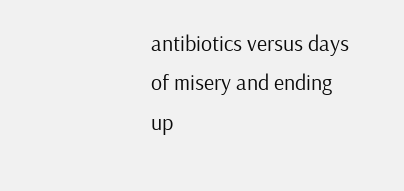antibiotics versus days of misery and ending up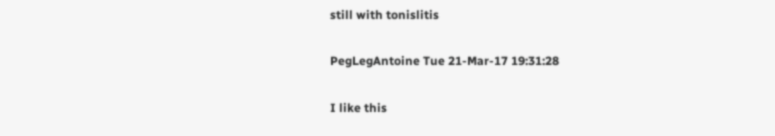still with tonislitis

PegLegAntoine Tue 21-Mar-17 19:31:28

I like this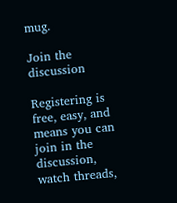mug.

Join the discussion

Registering is free, easy, and means you can join in the discussion, watch threads,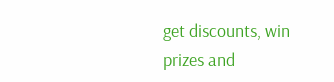get discounts, win prizes and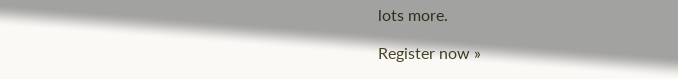lots more.

Register now »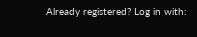Already registered? Log in with: